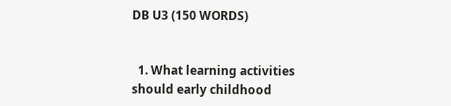DB U3 (150 WORDS)


  1. What learning activities should early childhood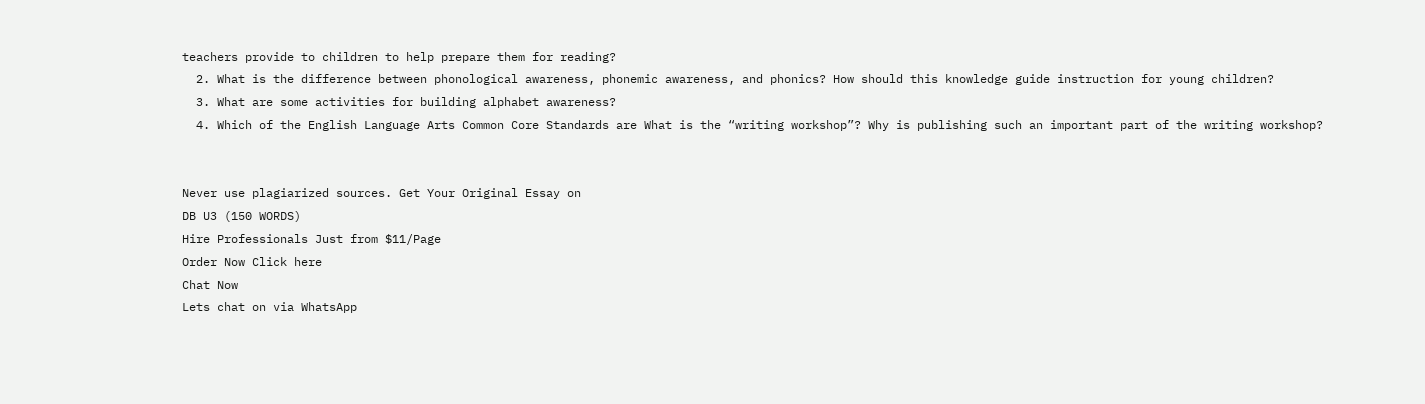teachers provide to children to help prepare them for reading?
  2. What is the difference between phonological awareness, phonemic awareness, and phonics? How should this knowledge guide instruction for young children?
  3. What are some activities for building alphabet awareness?
  4. Which of the English Language Arts Common Core Standards are What is the “writing workshop”? Why is publishing such an important part of the writing workshop?


Never use plagiarized sources. Get Your Original Essay on
DB U3 (150 WORDS)
Hire Professionals Just from $11/Page
Order Now Click here
Chat Now
Lets chat on via WhatsApp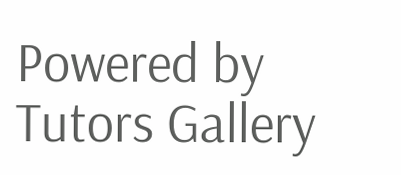Powered by Tutors Gallery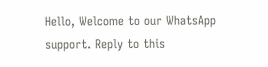Hello, Welcome to our WhatsApp support. Reply to this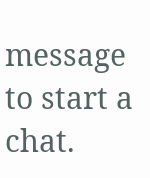message to start a chat.